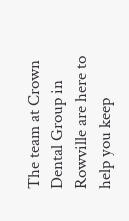The team at Crown Dental Group in Rowville are here to help you keep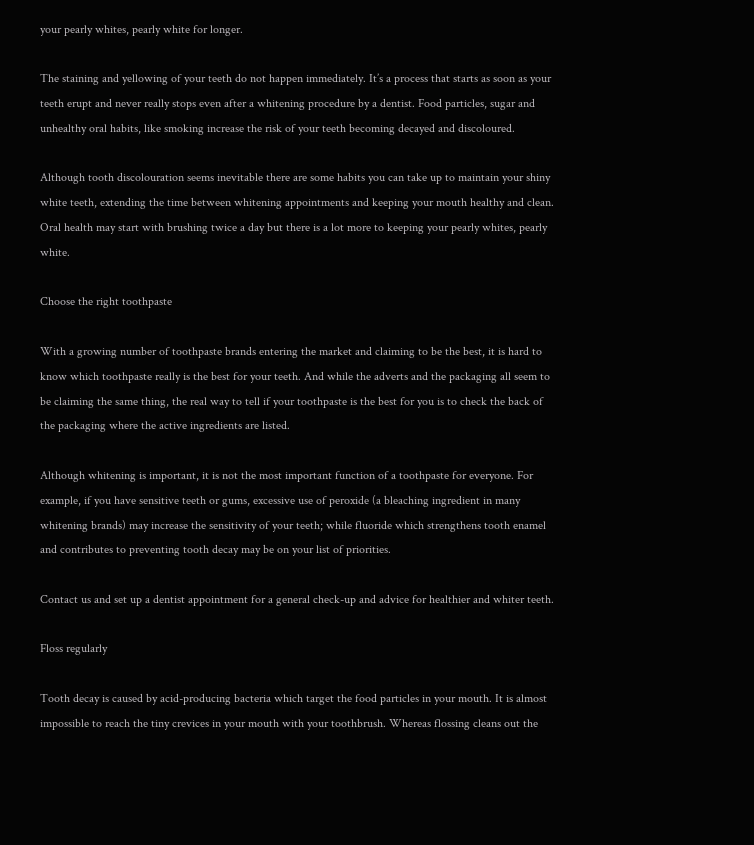your pearly whites, pearly white for longer.

The staining and yellowing of your teeth do not happen immediately. It’s a process that starts as soon as your teeth erupt and never really stops even after a whitening procedure by a dentist. Food particles, sugar and unhealthy oral habits, like smoking increase the risk of your teeth becoming decayed and discoloured.

Although tooth discolouration seems inevitable there are some habits you can take up to maintain your shiny white teeth, extending the time between whitening appointments and keeping your mouth healthy and clean. Oral health may start with brushing twice a day but there is a lot more to keeping your pearly whites, pearly white.

Choose the right toothpaste

With a growing number of toothpaste brands entering the market and claiming to be the best, it is hard to know which toothpaste really is the best for your teeth. And while the adverts and the packaging all seem to be claiming the same thing, the real way to tell if your toothpaste is the best for you is to check the back of the packaging where the active ingredients are listed.

Although whitening is important, it is not the most important function of a toothpaste for everyone. For example, if you have sensitive teeth or gums, excessive use of peroxide (a bleaching ingredient in many whitening brands) may increase the sensitivity of your teeth; while fluoride which strengthens tooth enamel and contributes to preventing tooth decay may be on your list of priorities.

Contact us and set up a dentist appointment for a general check-up and advice for healthier and whiter teeth.

Floss regularly

Tooth decay is caused by acid-producing bacteria which target the food particles in your mouth. It is almost impossible to reach the tiny crevices in your mouth with your toothbrush. Whereas flossing cleans out the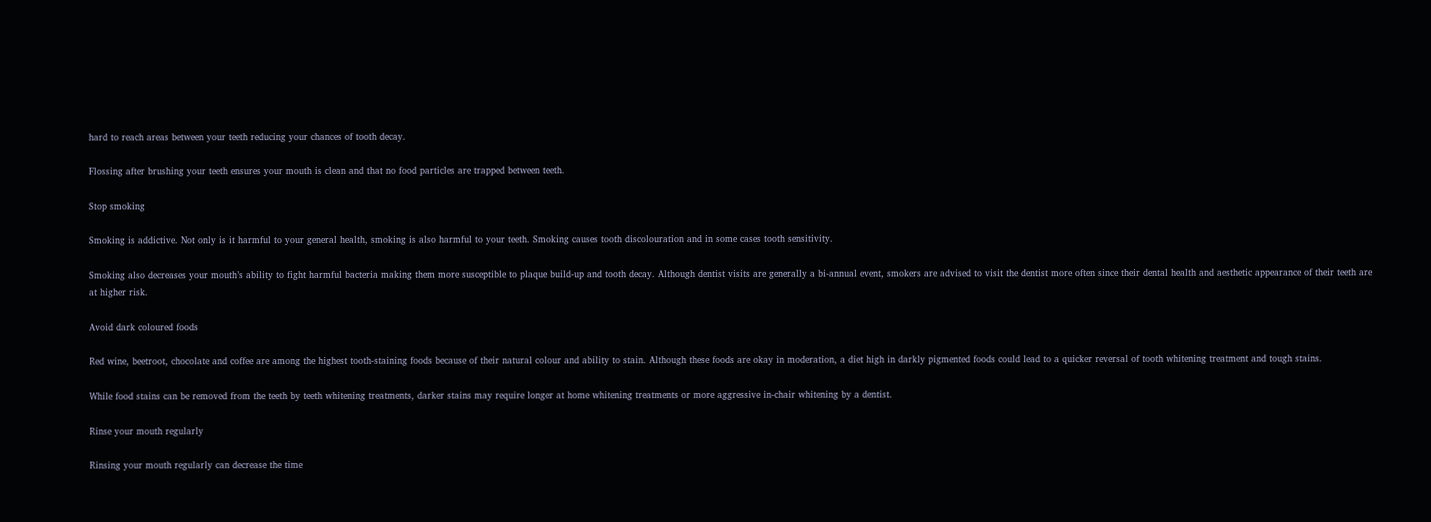hard to reach areas between your teeth reducing your chances of tooth decay.

Flossing after brushing your teeth ensures your mouth is clean and that no food particles are trapped between teeth.

Stop smoking

Smoking is addictive. Not only is it harmful to your general health, smoking is also harmful to your teeth. Smoking causes tooth discolouration and in some cases tooth sensitivity.

Smoking also decreases your mouth’s ability to fight harmful bacteria making them more susceptible to plaque build-up and tooth decay. Although dentist visits are generally a bi-annual event, smokers are advised to visit the dentist more often since their dental health and aesthetic appearance of their teeth are at higher risk.

Avoid dark coloured foods

Red wine, beetroot, chocolate and coffee are among the highest tooth-staining foods because of their natural colour and ability to stain. Although these foods are okay in moderation, a diet high in darkly pigmented foods could lead to a quicker reversal of tooth whitening treatment and tough stains.

While food stains can be removed from the teeth by teeth whitening treatments, darker stains may require longer at home whitening treatments or more aggressive in-chair whitening by a dentist.

Rinse your mouth regularly

Rinsing your mouth regularly can decrease the time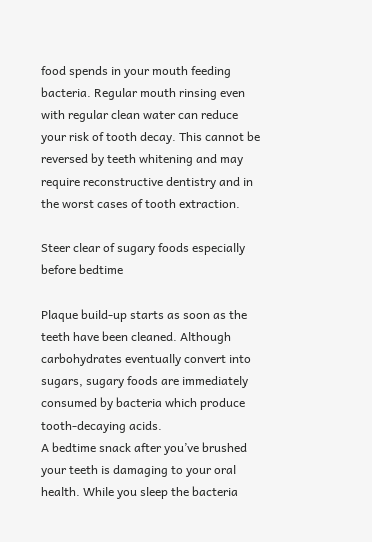food spends in your mouth feeding bacteria. Regular mouth rinsing even with regular clean water can reduce your risk of tooth decay. This cannot be reversed by teeth whitening and may require reconstructive dentistry and in the worst cases of tooth extraction.

Steer clear of sugary foods especially before bedtime

Plaque build-up starts as soon as the teeth have been cleaned. Although carbohydrates eventually convert into sugars, sugary foods are immediately consumed by bacteria which produce tooth-decaying acids.
A bedtime snack after you’ve brushed your teeth is damaging to your oral health. While you sleep the bacteria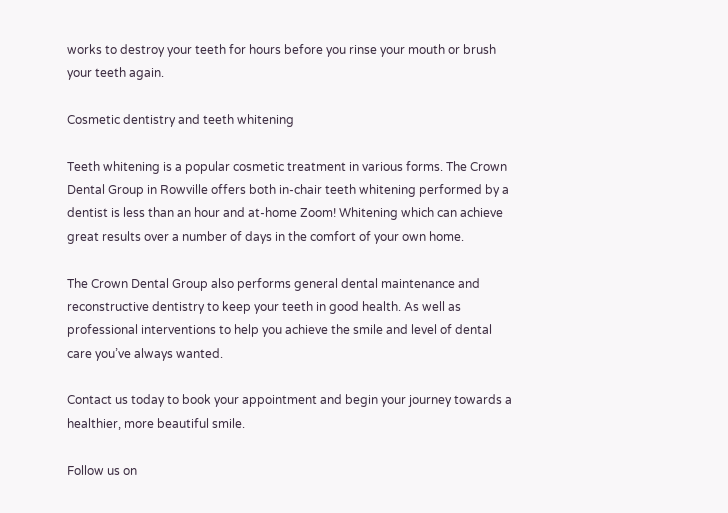works to destroy your teeth for hours before you rinse your mouth or brush your teeth again.

Cosmetic dentistry and teeth whitening

Teeth whitening is a popular cosmetic treatment in various forms. The Crown Dental Group in Rowville offers both in-chair teeth whitening performed by a dentist is less than an hour and at-home Zoom! Whitening which can achieve great results over a number of days in the comfort of your own home.

The Crown Dental Group also performs general dental maintenance and reconstructive dentistry to keep your teeth in good health. As well as professional interventions to help you achieve the smile and level of dental care you’ve always wanted.

Contact us today to book your appointment and begin your journey towards a healthier, more beautiful smile.

Follow us on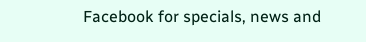Facebook for specials, news and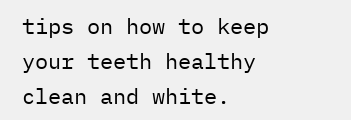tips on how to keep your teeth healthy clean and white.